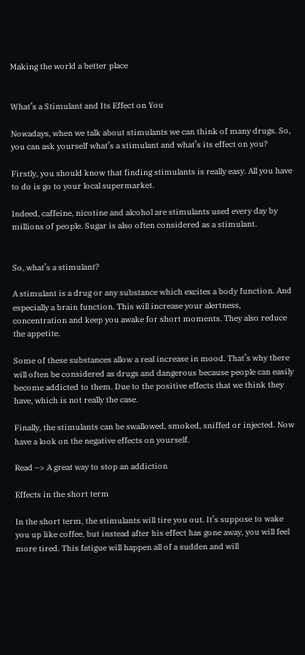Making the world a better place


What’s a Stimulant and Its Effect on You

Nowadays, when we talk about stimulants we can think of many drugs. So, you can ask yourself what’s a stimulant and what’s its effect on you?

Firstly, you should know that finding stimulants is really easy. All you have to do is go to your local supermarket.

Indeed, caffeine, nicotine and alcohol are stimulants used every day by millions of people. Sugar is also often considered as a stimulant.


So, what’s a stimulant?

A stimulant is a drug or any substance which excites a body function. And especially a brain function. This will increase your alertness, concentration and keep you awake for short moments. They also reduce the appetite.

Some of these substances allow a real increase in mood. That’s why there will often be considered as drugs and dangerous because people can easily become addicted to them. Due to the positive effects that we think they have, which is not really the case.

Finally, the stimulants can be swallowed, smoked, sniffed or injected. Now have a look on the negative effects on yourself.

Read –> A great way to stop an addiction

Effects in the short term

In the short term, the stimulants will tire you out. It’s suppose to wake you up like coffee, but instead after his effect has gone away, you will feel more tired. This fatigue will happen all of a sudden and will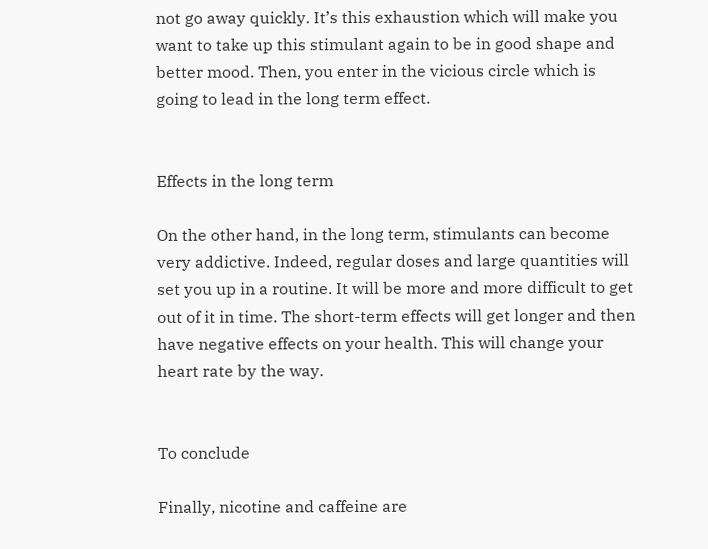not go away quickly. It’s this exhaustion which will make you want to take up this stimulant again to be in good shape and better mood. Then, you enter in the vicious circle which is going to lead in the long term effect.


Effects in the long term

On the other hand, in the long term, stimulants can become very addictive. Indeed, regular doses and large quantities will set you up in a routine. It will be more and more difficult to get out of it in time. The short-term effects will get longer and then have negative effects on your health. This will change your heart rate by the way.


To conclude

Finally, nicotine and caffeine are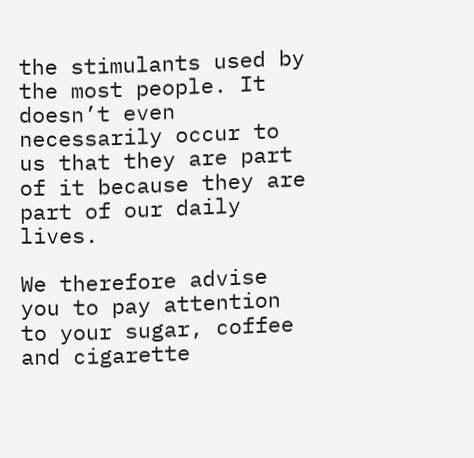the stimulants used by the most people. It doesn’t even necessarily occur to us that they are part of it because they are part of our daily lives.

We therefore advise you to pay attention to your sugar, coffee and cigarette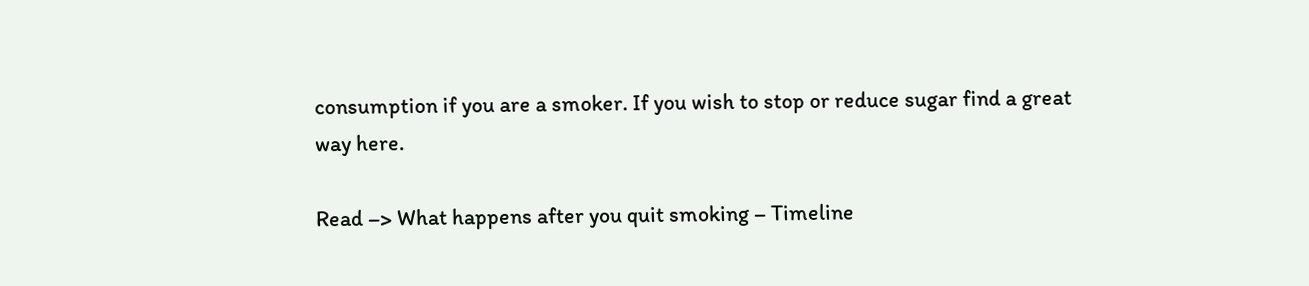consumption if you are a smoker. If you wish to stop or reduce sugar find a great way here.

Read –> What happens after you quit smoking – Timeline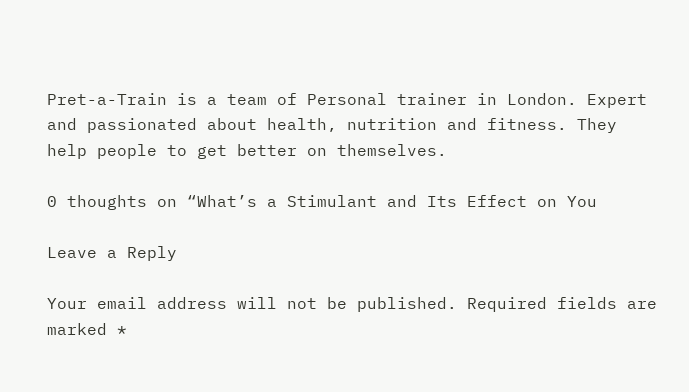Pret-a-Train is a team of Personal trainer in London. Expert and passionated about health, nutrition and fitness. They help people to get better on themselves.

0 thoughts on “What’s a Stimulant and Its Effect on You

Leave a Reply

Your email address will not be published. Required fields are marked *